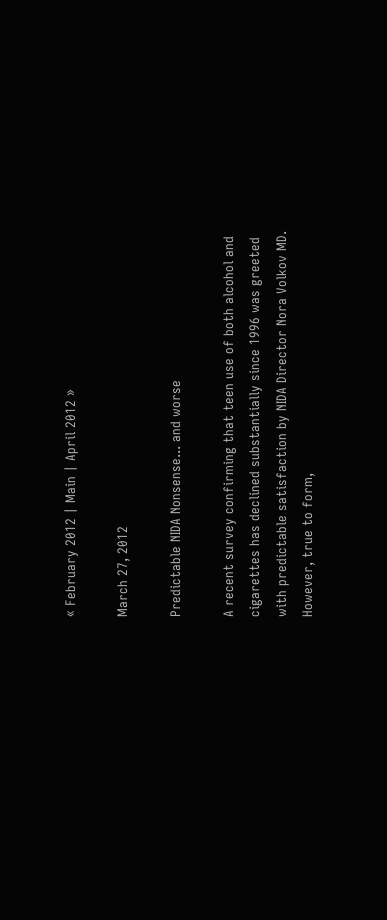« February 2012 | Main | April 2012 »

March 27, 2012

Predictable NIDA Nonsense... and worse

A recent survey confirming that teen use of both alcohol and cigarettes has declined substantially since 1996 was greeted with predictable satisfaction by NIDA Director Nora Volkov MD. However, true to form,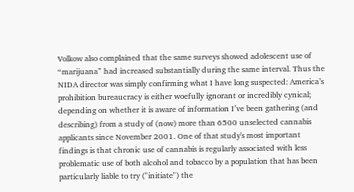Volkow also complained that the same surveys showed adolescent use of “marijuana” had increased substantially during the same interval. Thus the NIDA director was simply confirming what I have long suspected: America’s prohibition bureaucracy is either woefully ignorant or incredibly cynical; depending on whether it is aware of information I’ve been gathering (and describing) from a study of (now) more than 6500 unselected cannabis applicants since November 2001. One of that study's most important findings is that chronic use of cannabis is regularly associated with less problematic use of both alcohol and tobacco by a population that has been particularly liable to try ("initiate") the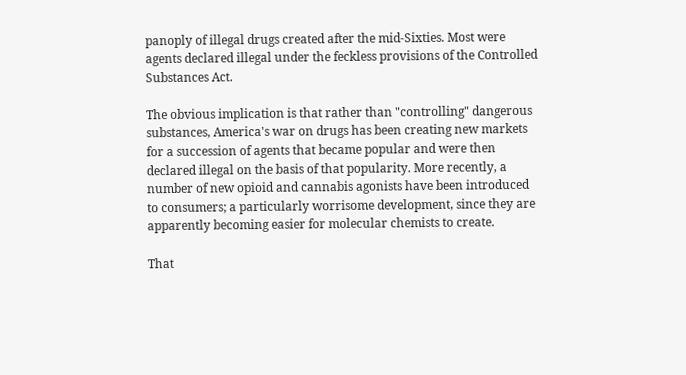panoply of illegal drugs created after the mid-Sixties. Most were agents declared illegal under the feckless provisions of the Controlled Substances Act.

The obvious implication is that rather than "controlling" dangerous substances, America's war on drugs has been creating new markets for a succession of agents that became popular and were then declared illegal on the basis of that popularity. More recently, a number of new opioid and cannabis agonists have been introduced to consumers; a particularly worrisome development, since they are apparently becoming easier for molecular chemists to create.

That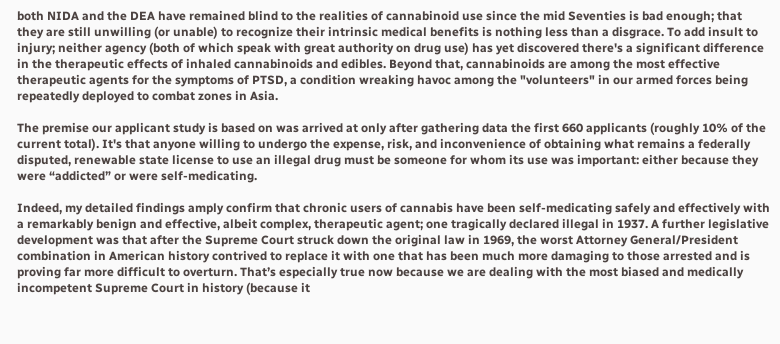both NIDA and the DEA have remained blind to the realities of cannabinoid use since the mid Seventies is bad enough; that they are still unwilling (or unable) to recognize their intrinsic medical benefits is nothing less than a disgrace. To add insult to injury; neither agency (both of which speak with great authority on drug use) has yet discovered there's a significant difference in the therapeutic effects of inhaled cannabinoids and edibles. Beyond that, cannabinoids are among the most effective therapeutic agents for the symptoms of PTSD, a condition wreaking havoc among the "volunteers" in our armed forces being repeatedly deployed to combat zones in Asia.

The premise our applicant study is based on was arrived at only after gathering data the first 660 applicants (roughly 10% of the current total). It's that anyone willing to undergo the expense, risk, and inconvenience of obtaining what remains a federally disputed, renewable state license to use an illegal drug must be someone for whom its use was important: either because they were “addicted” or were self-medicating.

Indeed, my detailed findings amply confirm that chronic users of cannabis have been self-medicating safely and effectively with a remarkably benign and effective, albeit complex, therapeutic agent; one tragically declared illegal in 1937. A further legislative development was that after the Supreme Court struck down the original law in 1969, the worst Attorney General/President combination in American history contrived to replace it with one that has been much more damaging to those arrested and is proving far more difficult to overturn. That’s especially true now because we are dealing with the most biased and medically incompetent Supreme Court in history (because it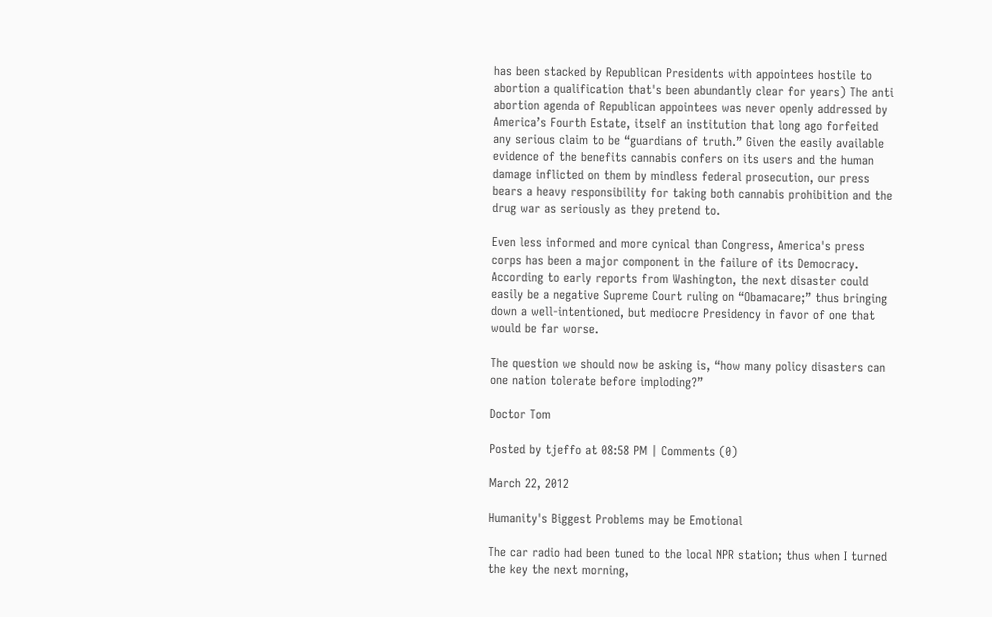has been stacked by Republican Presidents with appointees hostile to abortion a qualification that's been abundantly clear for years) The anti abortion agenda of Republican appointees was never openly addressed by America’s Fourth Estate, itself an institution that long ago forfeited any serious claim to be “guardians of truth.” Given the easily available evidence of the benefits cannabis confers on its users and the human damage inflicted on them by mindless federal prosecution, our press bears a heavy responsibility for taking both cannabis prohibition and the drug war as seriously as they pretend to.

Even less informed and more cynical than Congress, America's press corps has been a major component in the failure of its Democracy. According to early reports from Washington, the next disaster could easily be a negative Supreme Court ruling on “Obamacare;” thus bringing down a well-intentioned, but mediocre Presidency in favor of one that would be far worse.

The question we should now be asking is, “how many policy disasters can one nation tolerate before imploding?”

Doctor Tom

Posted by tjeffo at 08:58 PM | Comments (0)

March 22, 2012

Humanity's Biggest Problems may be Emotional

The car radio had been tuned to the local NPR station; thus when I turned the key the next morning,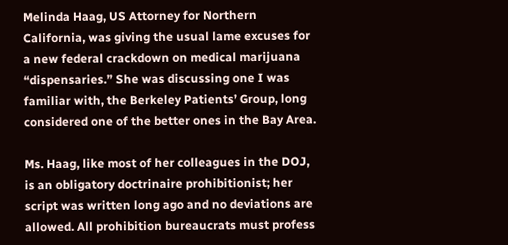Melinda Haag, US Attorney for Northern California, was giving the usual lame excuses for a new federal crackdown on medical marijuana “dispensaries.” She was discussing one I was familiar with, the Berkeley Patients’ Group, long considered one of the better ones in the Bay Area.

Ms. Haag, like most of her colleagues in the DOJ, is an obligatory doctrinaire prohibitionist; her script was written long ago and no deviations are allowed. All prohibition bureaucrats must profess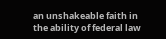an unshakeable faith in the ability of federal law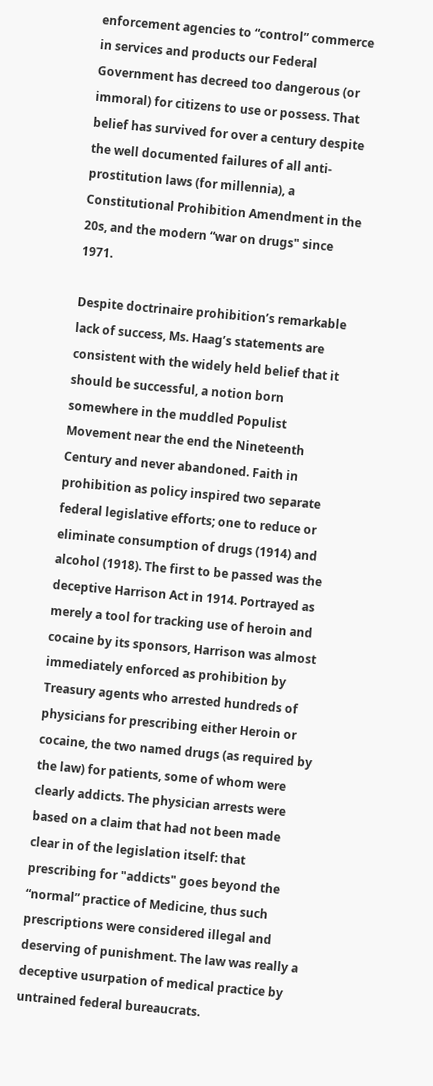enforcement agencies to “control” commerce in services and products our Federal Government has decreed too dangerous (or immoral) for citizens to use or possess. That belief has survived for over a century despite the well documented failures of all anti-prostitution laws (for millennia), a Constitutional Prohibition Amendment in the 20s, and the modern “war on drugs" since 1971.

Despite doctrinaire prohibition’s remarkable lack of success, Ms. Haag’s statements are consistent with the widely held belief that it should be successful, a notion born somewhere in the muddled Populist Movement near the end the Nineteenth Century and never abandoned. Faith in prohibition as policy inspired two separate federal legislative efforts; one to reduce or eliminate consumption of drugs (1914) and alcohol (1918). The first to be passed was the deceptive Harrison Act in 1914. Portrayed as merely a tool for tracking use of heroin and cocaine by its sponsors, Harrison was almost immediately enforced as prohibition by Treasury agents who arrested hundreds of physicians for prescribing either Heroin or cocaine, the two named drugs (as required by the law) for patients, some of whom were clearly addicts. The physician arrests were based on a claim that had not been made clear in of the legislation itself: that prescribing for "addicts" goes beyond the “normal” practice of Medicine, thus such prescriptions were considered illegal and deserving of punishment. The law was really a deceptive usurpation of medical practice by untrained federal bureaucrats.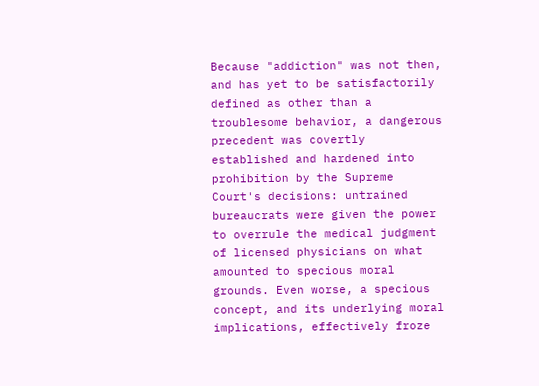Because "addiction" was not then, and has yet to be satisfactorily defined as other than a troublesome behavior, a dangerous precedent was covertly established and hardened into prohibition by the Supreme Court's decisions: untrained bureaucrats were given the power to overrule the medical judgment of licensed physicians on what amounted to specious moral grounds. Even worse, a specious concept, and its underlying moral implications, effectively froze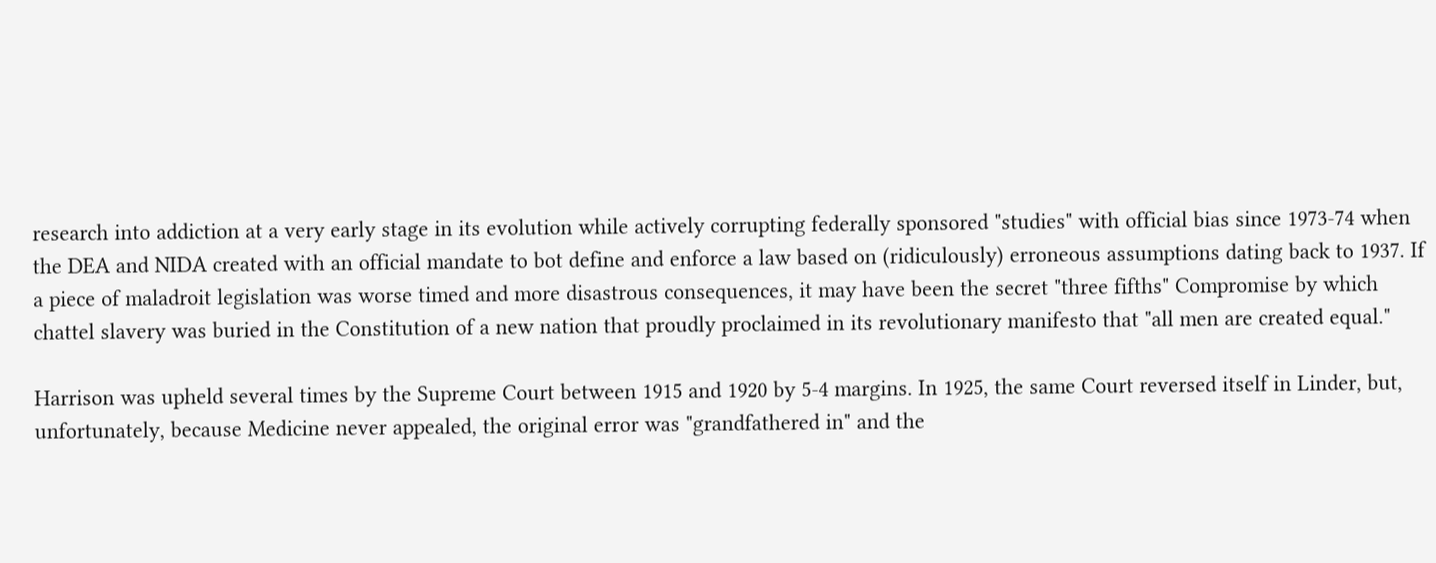research into addiction at a very early stage in its evolution while actively corrupting federally sponsored "studies" with official bias since 1973-74 when the DEA and NIDA created with an official mandate to bot define and enforce a law based on (ridiculously) erroneous assumptions dating back to 1937. If a piece of maladroit legislation was worse timed and more disastrous consequences, it may have been the secret "three fifths" Compromise by which chattel slavery was buried in the Constitution of a new nation that proudly proclaimed in its revolutionary manifesto that "all men are created equal."

Harrison was upheld several times by the Supreme Court between 1915 and 1920 by 5-4 margins. In 1925, the same Court reversed itself in Linder, but, unfortunately, because Medicine never appealed, the original error was "grandfathered in" and the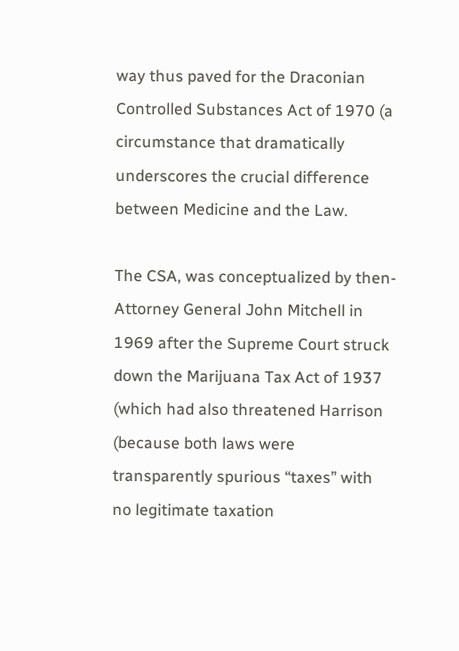way thus paved for the Draconian Controlled Substances Act of 1970 (a circumstance that dramatically underscores the crucial difference between Medicine and the Law.

The CSA, was conceptualized by then-Attorney General John Mitchell in 1969 after the Supreme Court struck down the Marijuana Tax Act of 1937 (which had also threatened Harrison (because both laws were transparently spurious “taxes” with no legitimate taxation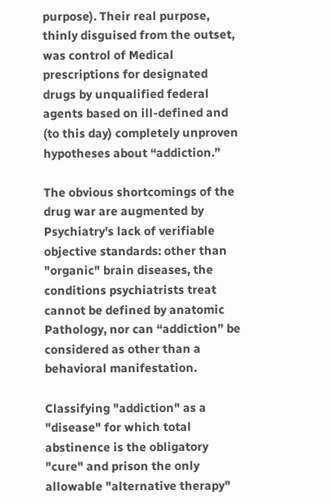purpose). Their real purpose, thinly disguised from the outset, was control of Medical prescriptions for designated drugs by unqualified federal agents based on ill-defined and (to this day) completely unproven hypotheses about “addiction.”

The obvious shortcomings of the drug war are augmented by Psychiatry's lack of verifiable objective standards: other than "organic" brain diseases, the conditions psychiatrists treat cannot be defined by anatomic Pathology, nor can “addiction” be considered as other than a behavioral manifestation.

Classifying "addiction" as a "disease" for which total abstinence is the obligatory "cure" and prison the only allowable "alternative therapy"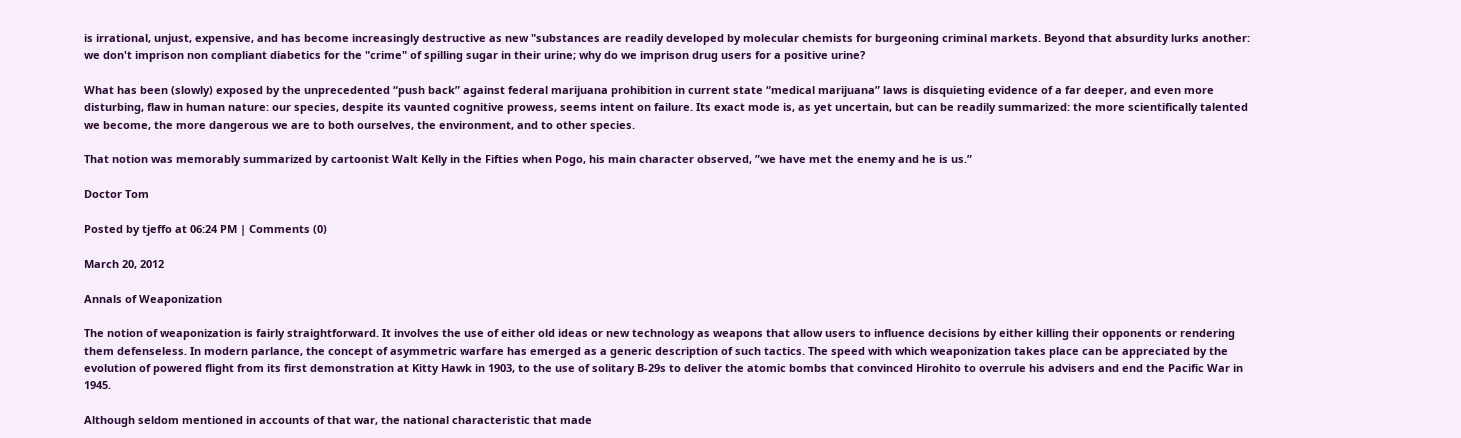is irrational, unjust, expensive, and has become increasingly destructive as new "substances are readily developed by molecular chemists for burgeoning criminal markets. Beyond that absurdity lurks another: we don't imprison non compliant diabetics for the "crime" of spilling sugar in their urine; why do we imprison drug users for a positive urine?

What has been (slowly) exposed by the unprecedented “push back” against federal marijuana prohibition in current state “medical marijuana” laws is disquieting evidence of a far deeper, and even more disturbing, flaw in human nature: our species, despite its vaunted cognitive prowess, seems intent on failure. Its exact mode is, as yet uncertain, but can be readily summarized: the more scientifically talented we become, the more dangerous we are to both ourselves, the environment, and to other species.

That notion was memorably summarized by cartoonist Walt Kelly in the Fifties when Pogo, his main character observed, ”we have met the enemy and he is us.”

Doctor Tom

Posted by tjeffo at 06:24 PM | Comments (0)

March 20, 2012

Annals of Weaponization

The notion of weaponization is fairly straightforward. It involves the use of either old ideas or new technology as weapons that allow users to influence decisions by either killing their opponents or rendering them defenseless. In modern parlance, the concept of asymmetric warfare has emerged as a generic description of such tactics. The speed with which weaponization takes place can be appreciated by the evolution of powered flight from its first demonstration at Kitty Hawk in 1903, to the use of solitary B-29s to deliver the atomic bombs that convinced Hirohito to overrule his advisers and end the Pacific War in 1945.

Although seldom mentioned in accounts of that war, the national characteristic that made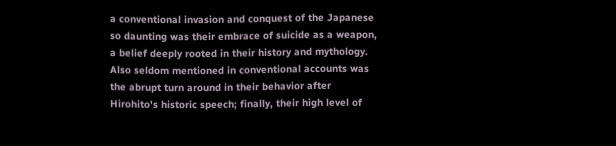a conventional invasion and conquest of the Japanese so daunting was their embrace of suicide as a weapon, a belief deeply rooted in their history and mythology. Also seldom mentioned in conventional accounts was the abrupt turn around in their behavior after Hirohito's historic speech; finally, their high level of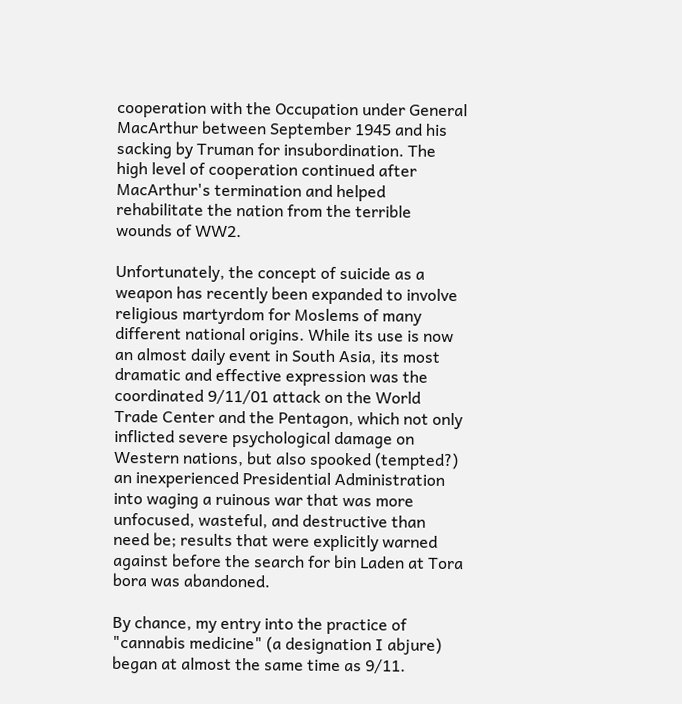cooperation with the Occupation under General MacArthur between September 1945 and his sacking by Truman for insubordination. The high level of cooperation continued after MacArthur's termination and helped rehabilitate the nation from the terrible wounds of WW2.

Unfortunately, the concept of suicide as a weapon has recently been expanded to involve religious martyrdom for Moslems of many different national origins. While its use is now an almost daily event in South Asia, its most dramatic and effective expression was the coordinated 9/11/01 attack on the World Trade Center and the Pentagon, which not only inflicted severe psychological damage on Western nations, but also spooked (tempted?) an inexperienced Presidential Administration into waging a ruinous war that was more unfocused, wasteful, and destructive than need be; results that were explicitly warned against before the search for bin Laden at Tora bora was abandoned.

By chance, my entry into the practice of "cannabis medicine" (a designation I abjure) began at almost the same time as 9/11.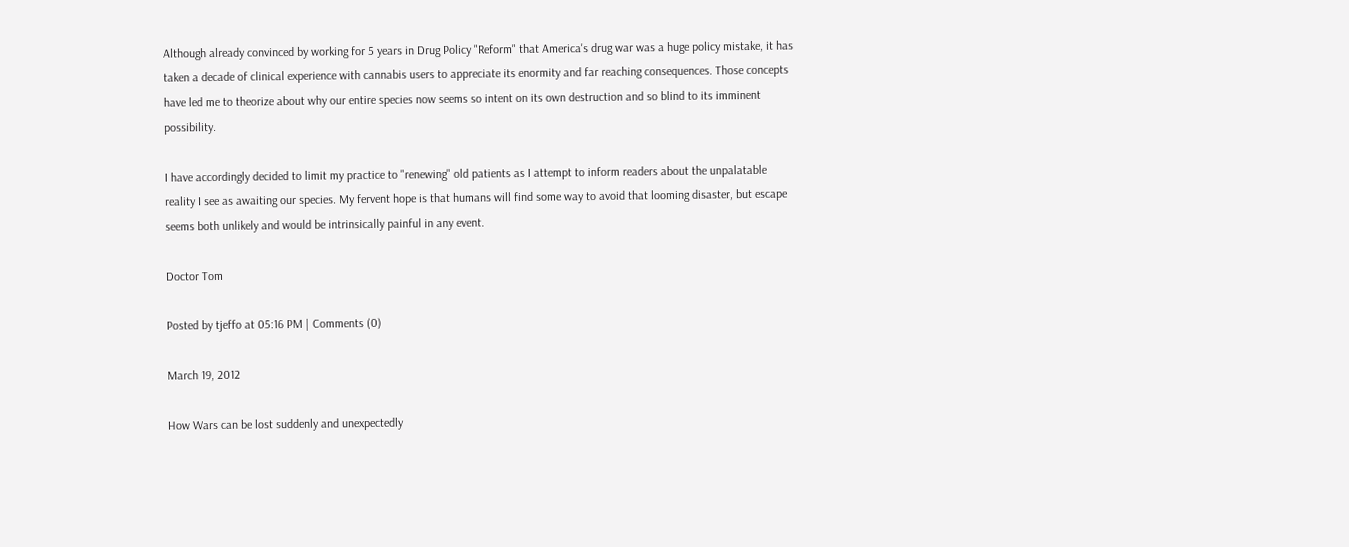Although already convinced by working for 5 years in Drug Policy "Reform" that America's drug war was a huge policy mistake, it has taken a decade of clinical experience with cannabis users to appreciate its enormity and far reaching consequences. Those concepts have led me to theorize about why our entire species now seems so intent on its own destruction and so blind to its imminent possibility.

I have accordingly decided to limit my practice to "renewing" old patients as I attempt to inform readers about the unpalatable reality I see as awaiting our species. My fervent hope is that humans will find some way to avoid that looming disaster, but escape seems both unlikely and would be intrinsically painful in any event.

Doctor Tom

Posted by tjeffo at 05:16 PM | Comments (0)

March 19, 2012

How Wars can be lost suddenly and unexpectedly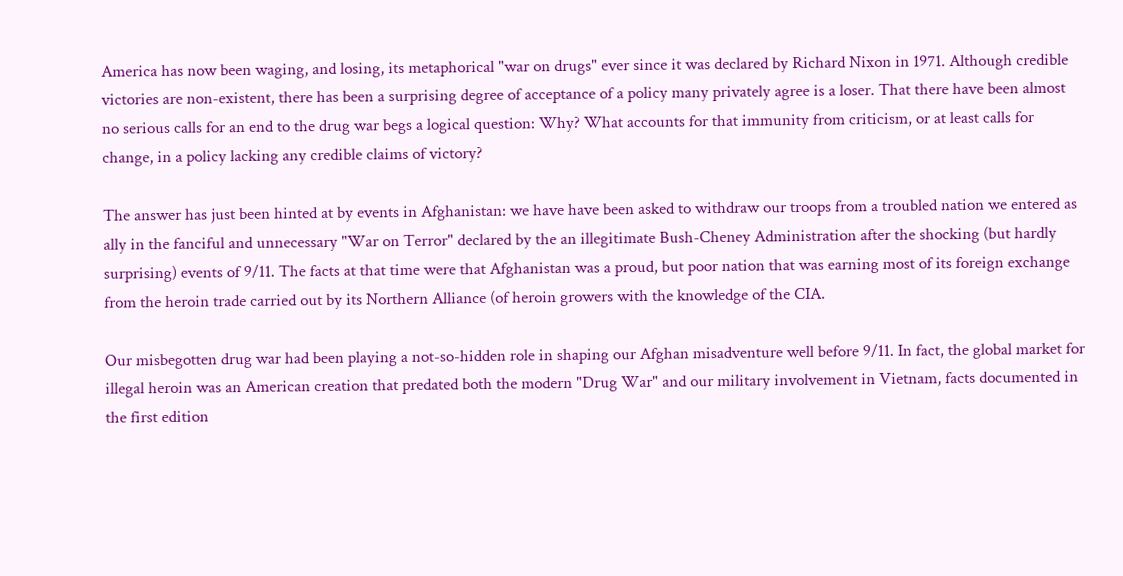America has now been waging, and losing, its metaphorical "war on drugs" ever since it was declared by Richard Nixon in 1971. Although credible victories are non-existent, there has been a surprising degree of acceptance of a policy many privately agree is a loser. That there have been almost no serious calls for an end to the drug war begs a logical question: Why? What accounts for that immunity from criticism, or at least calls for change, in a policy lacking any credible claims of victory?

The answer has just been hinted at by events in Afghanistan: we have have been asked to withdraw our troops from a troubled nation we entered as ally in the fanciful and unnecessary "War on Terror" declared by the an illegitimate Bush-Cheney Administration after the shocking (but hardly surprising) events of 9/11. The facts at that time were that Afghanistan was a proud, but poor nation that was earning most of its foreign exchange from the heroin trade carried out by its Northern Alliance (of heroin growers with the knowledge of the CIA.

Our misbegotten drug war had been playing a not-so-hidden role in shaping our Afghan misadventure well before 9/11. In fact, the global market for illegal heroin was an American creation that predated both the modern "Drug War" and our military involvement in Vietnam, facts documented in the first edition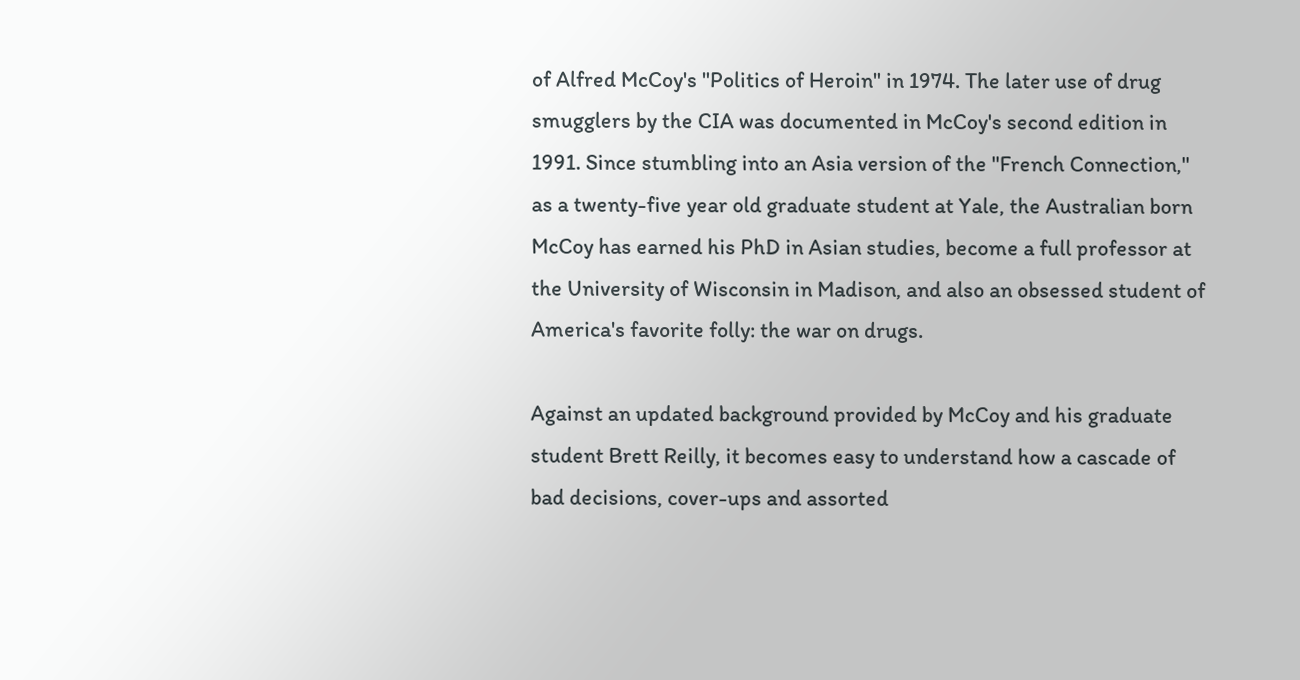of Alfred McCoy's "Politics of Heroin" in 1974. The later use of drug smugglers by the CIA was documented in McCoy's second edition in 1991. Since stumbling into an Asia version of the "French Connection," as a twenty-five year old graduate student at Yale, the Australian born McCoy has earned his PhD in Asian studies, become a full professor at the University of Wisconsin in Madison, and also an obsessed student of America's favorite folly: the war on drugs.

Against an updated background provided by McCoy and his graduate student Brett Reilly, it becomes easy to understand how a cascade of bad decisions, cover-ups and assorted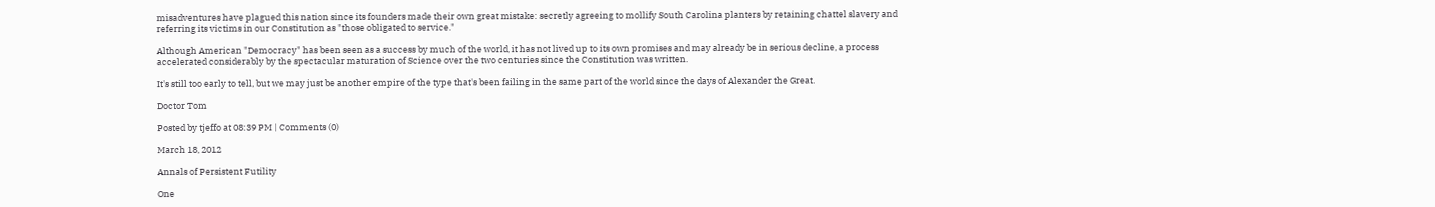misadventures have plagued this nation since its founders made their own great mistake: secretly agreeing to mollify South Carolina planters by retaining chattel slavery and referring its victims in our Constitution as "those obligated to service."

Although American "Democracy" has been seen as a success by much of the world, it has not lived up to its own promises and may already be in serious decline, a process accelerated considerably by the spectacular maturation of Science over the two centuries since the Constitution was written.

It's still too early to tell, but we may just be another empire of the type that's been failing in the same part of the world since the days of Alexander the Great.

Doctor Tom

Posted by tjeffo at 08:39 PM | Comments (0)

March 18, 2012

Annals of Persistent Futility

One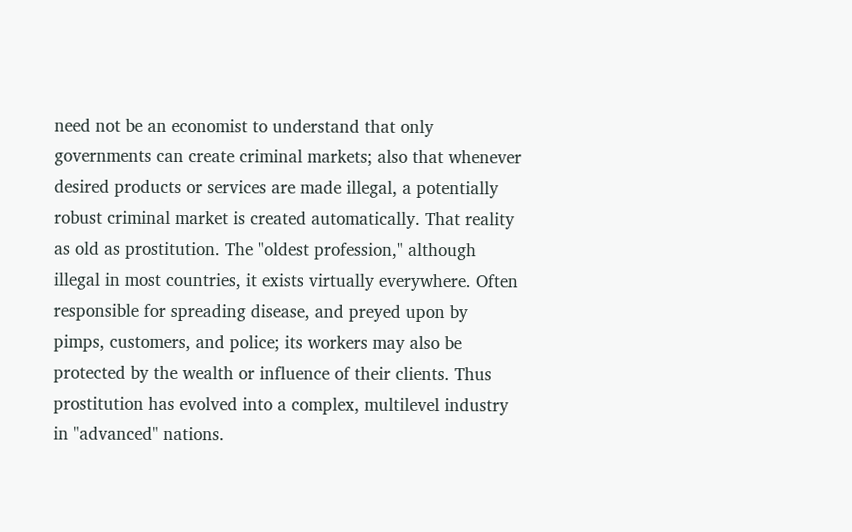need not be an economist to understand that only governments can create criminal markets; also that whenever desired products or services are made illegal, a potentially robust criminal market is created automatically. That reality as old as prostitution. The "oldest profession," although illegal in most countries, it exists virtually everywhere. Often responsible for spreading disease, and preyed upon by pimps, customers, and police; its workers may also be protected by the wealth or influence of their clients. Thus prostitution has evolved into a complex, multilevel industry in "advanced" nations.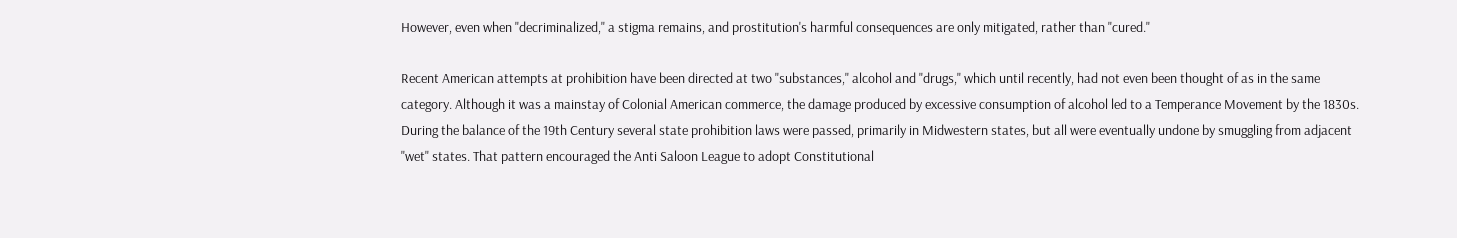However, even when "decriminalized," a stigma remains, and prostitution's harmful consequences are only mitigated, rather than "cured."

Recent American attempts at prohibition have been directed at two "substances," alcohol and "drugs," which until recently, had not even been thought of as in the same category. Although it was a mainstay of Colonial American commerce, the damage produced by excessive consumption of alcohol led to a Temperance Movement by the 1830s. During the balance of the 19th Century several state prohibition laws were passed, primarily in Midwestern states, but all were eventually undone by smuggling from adjacent "wet" states. That pattern encouraged the Anti Saloon League to adopt Constitutional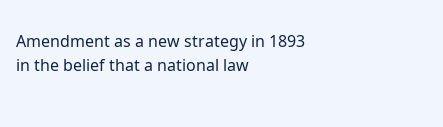Amendment as a new strategy in 1893 in the belief that a national law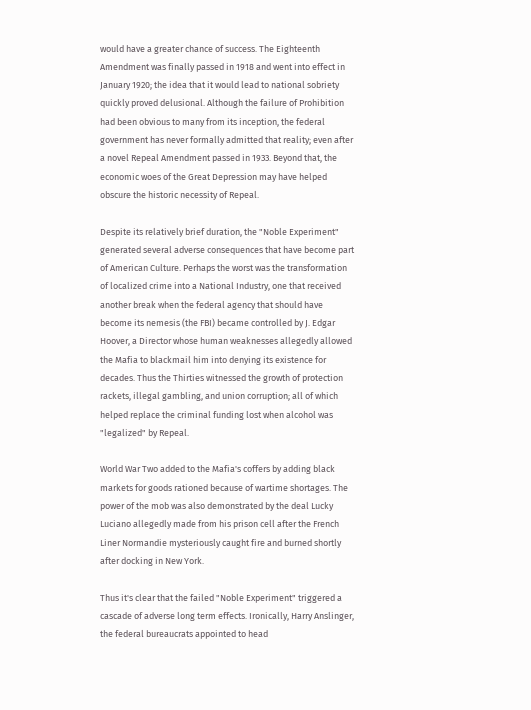would have a greater chance of success. The Eighteenth Amendment was finally passed in 1918 and went into effect in January 1920; the idea that it would lead to national sobriety quickly proved delusional. Although the failure of Prohibition had been obvious to many from its inception, the federal government has never formally admitted that reality; even after a novel Repeal Amendment passed in 1933. Beyond that, the economic woes of the Great Depression may have helped obscure the historic necessity of Repeal.

Despite its relatively brief duration, the "Noble Experiment" generated several adverse consequences that have become part of American Culture. Perhaps the worst was the transformation of localized crime into a National Industry, one that received another break when the federal agency that should have become its nemesis (the FBI) became controlled by J. Edgar Hoover, a Director whose human weaknesses allegedly allowed the Mafia to blackmail him into denying its existence for decades. Thus the Thirties witnessed the growth of protection rackets, illegal gambling, and union corruption; all of which helped replace the criminal funding lost when alcohol was "legalized" by Repeal.

World War Two added to the Mafia's coffers by adding black markets for goods rationed because of wartime shortages. The power of the mob was also demonstrated by the deal Lucky Luciano allegedly made from his prison cell after the French Liner Normandie mysteriously caught fire and burned shortly after docking in New York.

Thus it's clear that the failed "Noble Experiment" triggered a cascade of adverse long term effects. Ironically, Harry Anslinger, the federal bureaucrats appointed to head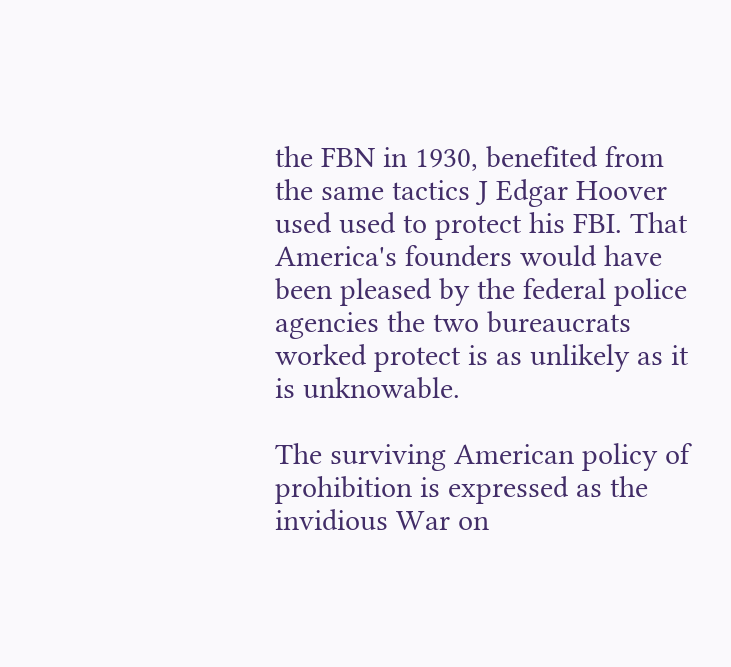the FBN in 1930, benefited from the same tactics J Edgar Hoover used used to protect his FBI. That America's founders would have been pleased by the federal police agencies the two bureaucrats worked protect is as unlikely as it is unknowable.

The surviving American policy of prohibition is expressed as the invidious War on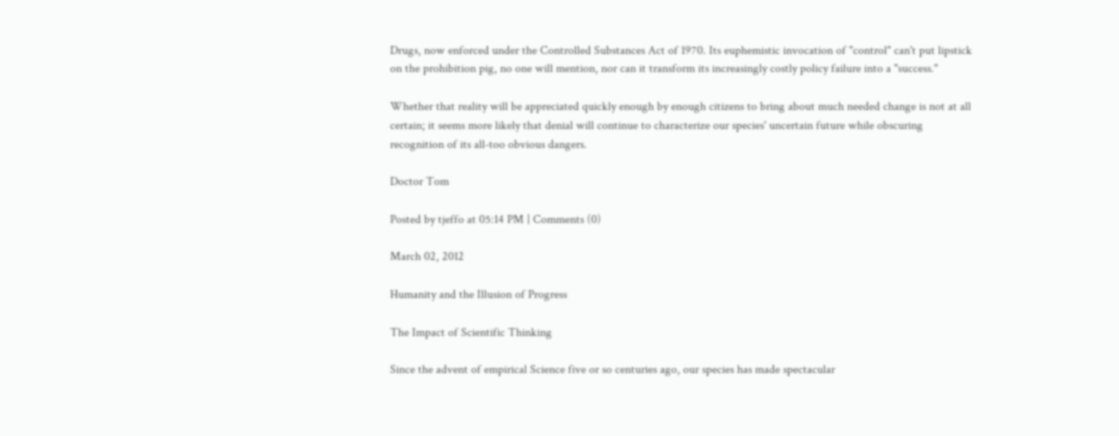Drugs, now enforced under the Controlled Substances Act of 1970. Its euphemistic invocation of "control" can't put lipstick on the prohibition pig, no one will mention, nor can it transform its increasingly costly policy failure into a "success."

Whether that reality will be appreciated quickly enough by enough citizens to bring about much needed change is not at all certain; it seems more likely that denial will continue to characterize our species' uncertain future while obscuring recognition of its all-too obvious dangers.

Doctor Tom

Posted by tjeffo at 05:14 PM | Comments (0)

March 02, 2012

Humanity and the Illusion of Progress

The Impact of Scientific Thinking

Since the advent of empirical Science five or so centuries ago, our species has made spectacular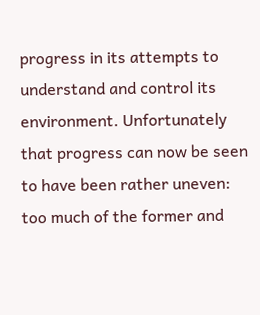progress in its attempts to understand and control its environment. Unfortunately that progress can now be seen to have been rather uneven: too much of the former and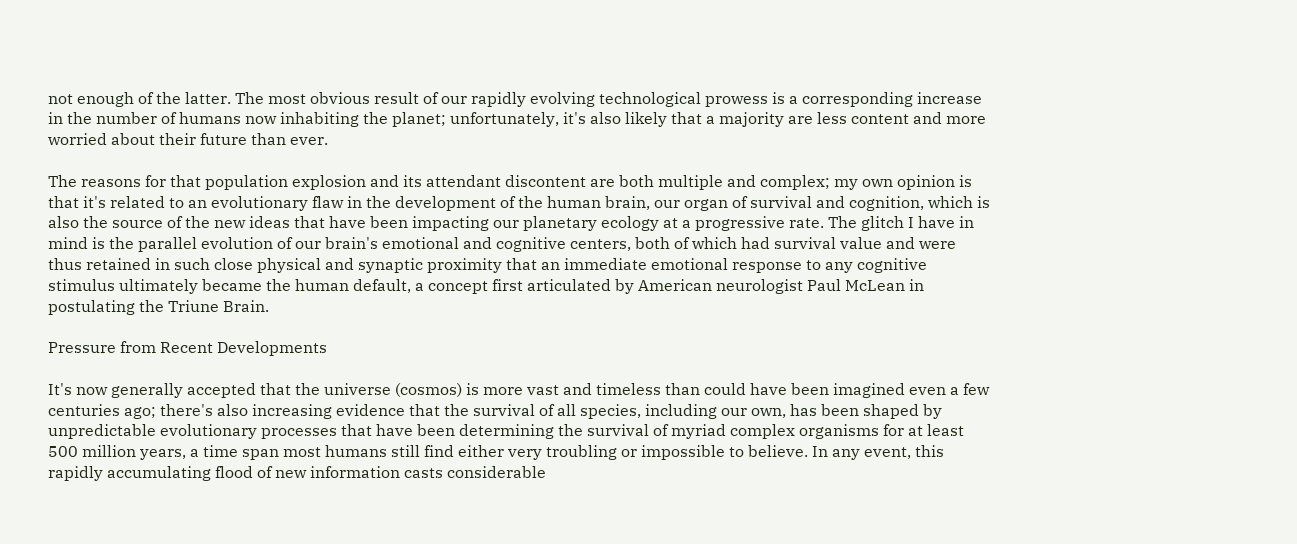not enough of the latter. The most obvious result of our rapidly evolving technological prowess is a corresponding increase in the number of humans now inhabiting the planet; unfortunately, it's also likely that a majority are less content and more worried about their future than ever.

The reasons for that population explosion and its attendant discontent are both multiple and complex; my own opinion is that it's related to an evolutionary flaw in the development of the human brain, our organ of survival and cognition, which is also the source of the new ideas that have been impacting our planetary ecology at a progressive rate. The glitch I have in mind is the parallel evolution of our brain's emotional and cognitive centers, both of which had survival value and were thus retained in such close physical and synaptic proximity that an immediate emotional response to any cognitive stimulus ultimately became the human default, a concept first articulated by American neurologist Paul McLean in postulating the Triune Brain.

Pressure from Recent Developments

It's now generally accepted that the universe (cosmos) is more vast and timeless than could have been imagined even a few centuries ago; there's also increasing evidence that the survival of all species, including our own, has been shaped by unpredictable evolutionary processes that have been determining the survival of myriad complex organisms for at least 500 million years, a time span most humans still find either very troubling or impossible to believe. In any event, this rapidly accumulating flood of new information casts considerable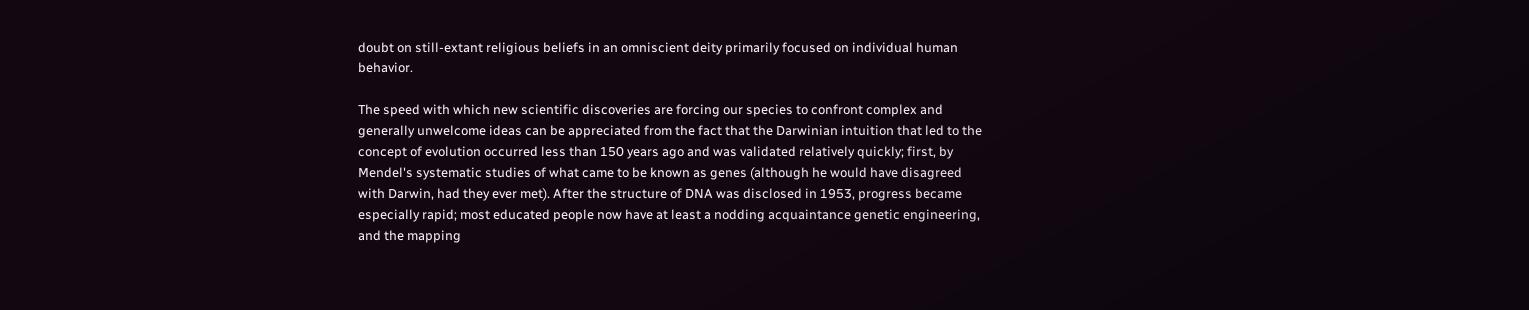doubt on still-extant religious beliefs in an omniscient deity primarily focused on individual human behavior.

The speed with which new scientific discoveries are forcing our species to confront complex and generally unwelcome ideas can be appreciated from the fact that the Darwinian intuition that led to the concept of evolution occurred less than 150 years ago and was validated relatively quickly; first, by Mendel's systematic studies of what came to be known as genes (although he would have disagreed with Darwin, had they ever met). After the structure of DNA was disclosed in 1953, progress became especially rapid; most educated people now have at least a nodding acquaintance genetic engineering, and the mapping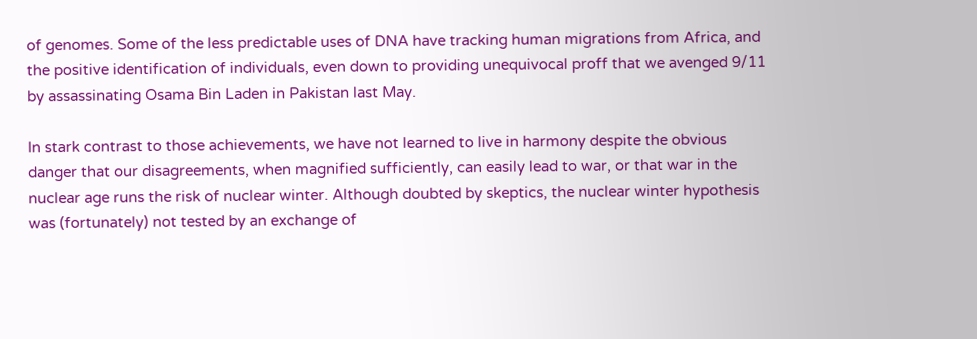of genomes. Some of the less predictable uses of DNA have tracking human migrations from Africa, and the positive identification of individuals, even down to providing unequivocal proff that we avenged 9/11 by assassinating Osama Bin Laden in Pakistan last May.

In stark contrast to those achievements, we have not learned to live in harmony despite the obvious danger that our disagreements, when magnified sufficiently, can easily lead to war, or that war in the nuclear age runs the risk of nuclear winter. Although doubted by skeptics, the nuclear winter hypothesis was (fortunately) not tested by an exchange of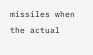missiles when the actual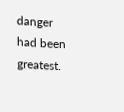danger had been greatest.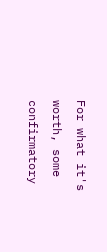For what it's worth, some confirmatory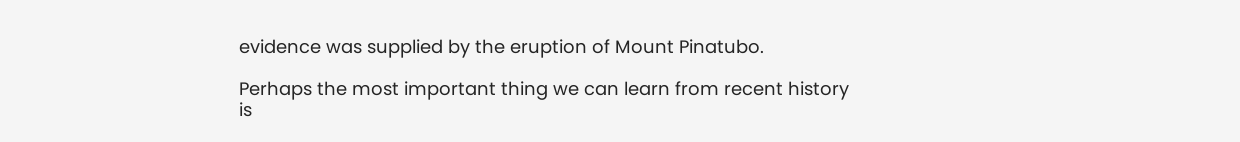evidence was supplied by the eruption of Mount Pinatubo.

Perhaps the most important thing we can learn from recent history is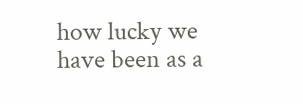how lucky we have been as a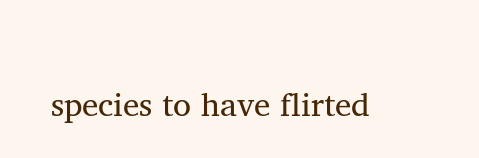species to have flirted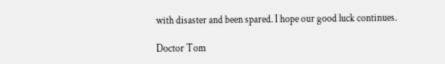with disaster and been spared. I hope our good luck continues.

Doctor Tom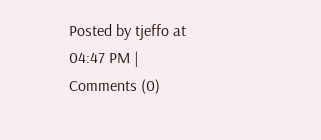Posted by tjeffo at 04:47 PM | Comments (0)